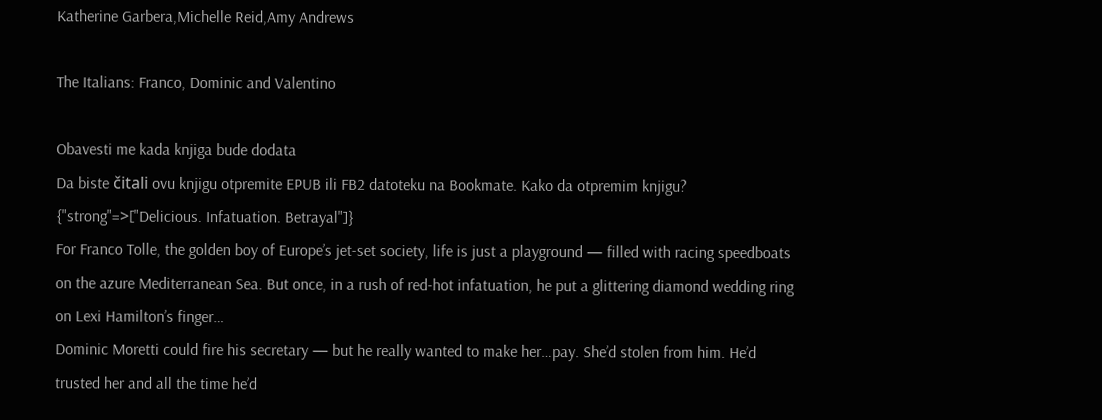Katherine Garbera,Michelle Reid,Amy Andrews

The Italians: Franco, Dominic and Valentino

Obavesti me kada knjiga bude dodata
Da biste čitali ovu knjigu otpremite EPUB ili FB2 datoteku na Bookmate. Kako da otpremim knjigu?
{"strong"=>["Delicious. Infatuation. Betrayal"]}
For Franco Tolle, the golden boy of Europe’s jet-set society, life is just a playground — filled with racing speedboats on the azure Mediterranean Sea. But once, in a rush of red-hot infatuation, he put a glittering diamond wedding ring on Lexi Hamilton’s finger…
Dominic Moretti could fire his secretary — but he really wanted to make her…pay. She’d stolen from him. He’d trusted her and all the time he’d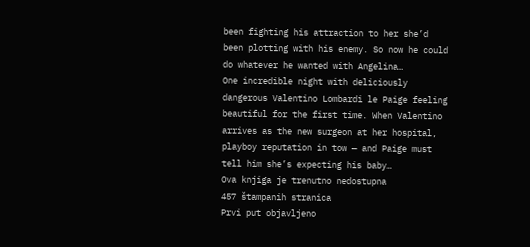been fighting his attraction to her she’d been plotting with his enemy. So now he could do whatever he wanted with Angelina…
One incredible night with deliciously dangerous Valentino Lombardi le Paige feeling beautiful for the first time. When Valentino arrives as the new surgeon at her hospital, playboy reputation in tow — and Paige must tell him she’s expecting his baby…
Ova knjiga je trenutno nedostupna
457 štampanih stranica
Prvi put objavljeno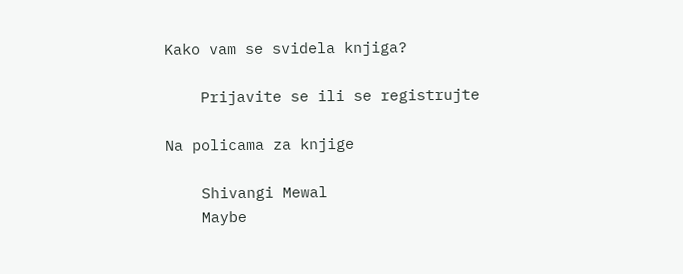Kako vam se svidela knjiga?

    Prijavite se ili se registrujte

Na policama za knjige

    Shivangi Mewal
    Maybe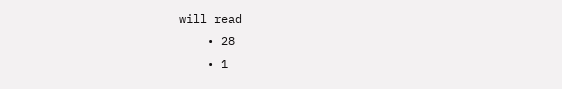will read
    • 28
    • 1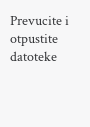Prevucite i otpustite datoteke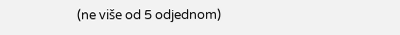(ne više od 5 odjednom)